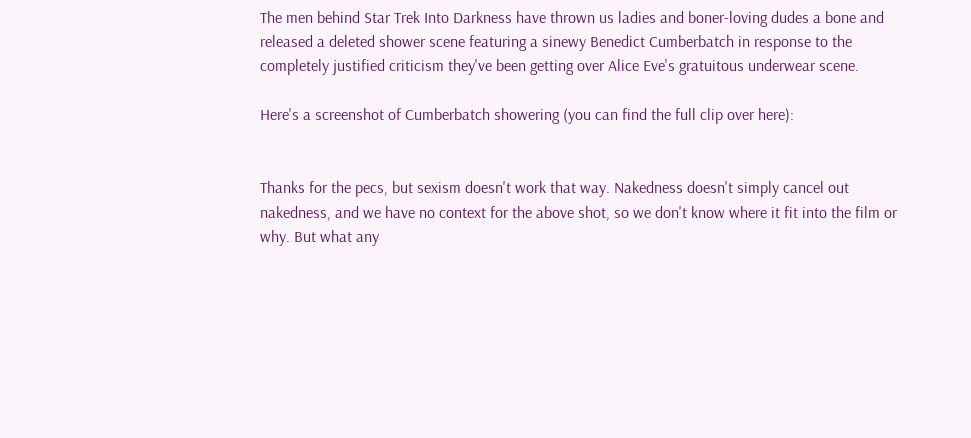The men behind Star Trek Into Darkness have thrown us ladies and boner-loving dudes a bone and released a deleted shower scene featuring a sinewy Benedict Cumberbatch in response to the completely justified criticism they've been getting over Alice Eve's gratuitous underwear scene.

Here's a screenshot of Cumberbatch showering (you can find the full clip over here):


Thanks for the pecs, but sexism doesn't work that way. Nakedness doesn't simply cancel out nakedness, and we have no context for the above shot, so we don't know where it fit into the film or why. But what any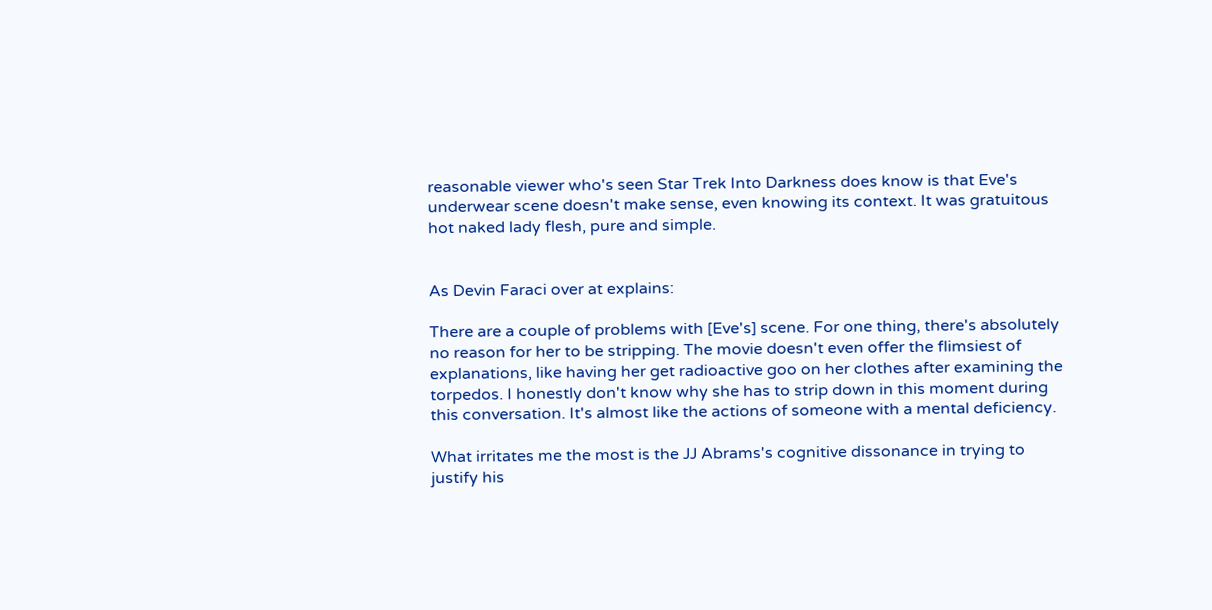reasonable viewer who's seen Star Trek Into Darkness does know is that Eve's underwear scene doesn't make sense, even knowing its context. It was gratuitous hot naked lady flesh, pure and simple.


As Devin Faraci over at explains:

There are a couple of problems with [Eve's] scene. For one thing, there's absolutely no reason for her to be stripping. The movie doesn't even offer the flimsiest of explanations, like having her get radioactive goo on her clothes after examining the torpedos. I honestly don't know why she has to strip down in this moment during this conversation. It's almost like the actions of someone with a mental deficiency.

What irritates me the most is the JJ Abrams's cognitive dissonance in trying to justify his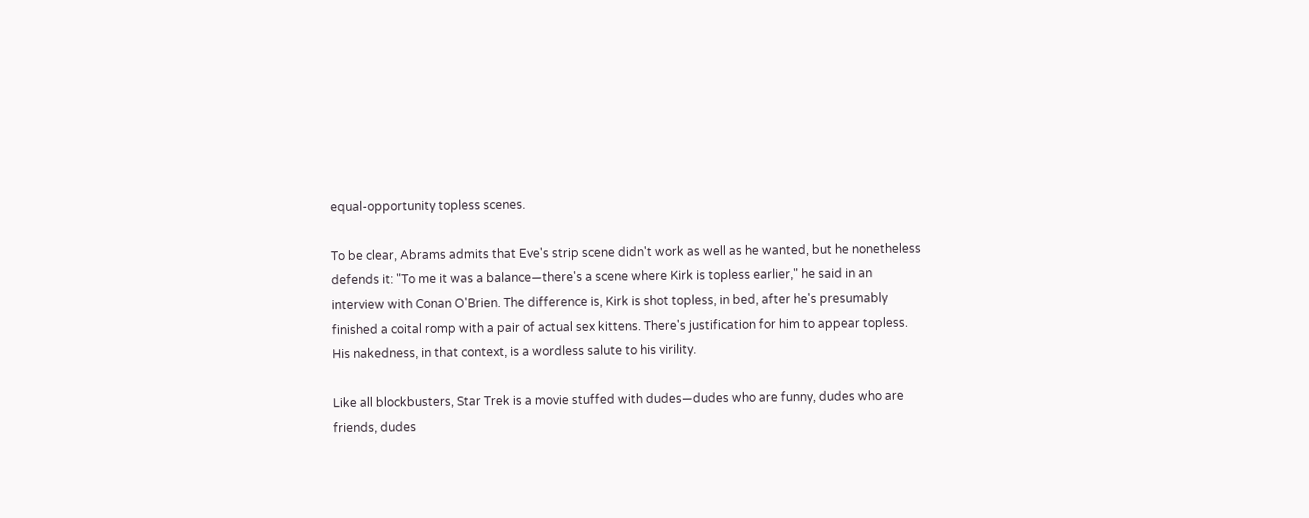equal-opportunity topless scenes.

To be clear, Abrams admits that Eve's strip scene didn't work as well as he wanted, but he nonetheless defends it: "To me it was a balance—there's a scene where Kirk is topless earlier," he said in an interview with Conan O'Brien. The difference is, Kirk is shot topless, in bed, after he's presumably finished a coital romp with a pair of actual sex kittens. There's justification for him to appear topless. His nakedness, in that context, is a wordless salute to his virility.

Like all blockbusters, Star Trek is a movie stuffed with dudes—dudes who are funny, dudes who are friends, dudes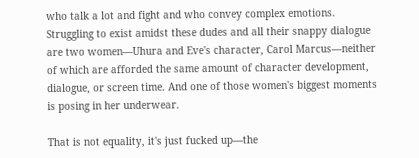who talk a lot and fight and who convey complex emotions. Struggling to exist amidst these dudes and all their snappy dialogue are two women—Uhura and Eve's character, Carol Marcus—neither of which are afforded the same amount of character development, dialogue, or screen time. And one of those women's biggest moments is posing in her underwear.

That is not equality, it's just fucked up—the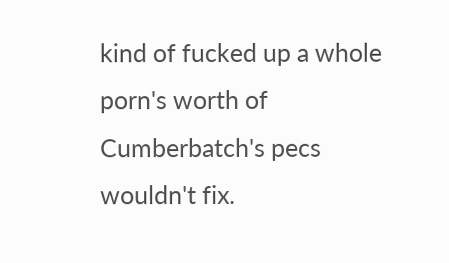kind of fucked up a whole porn's worth of Cumberbatch's pecs wouldn't fix.